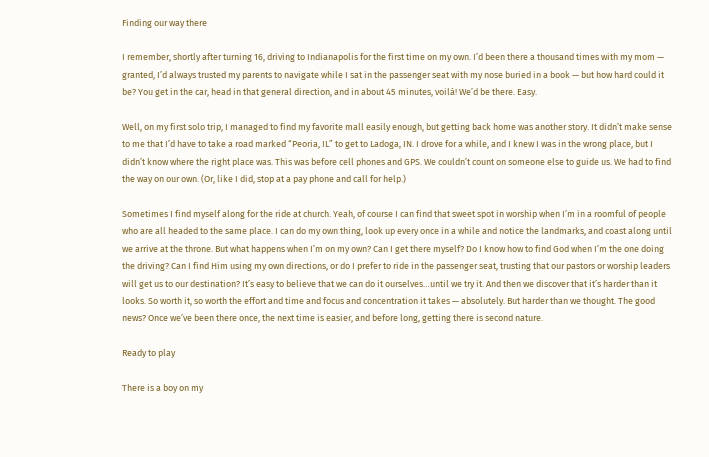Finding our way there

I remember, shortly after turning 16, driving to Indianapolis for the first time on my own. I’d been there a thousand times with my mom — granted, I’d always trusted my parents to navigate while I sat in the passenger seat with my nose buried in a book — but how hard could it be? You get in the car, head in that general direction, and in about 45 minutes, voilá! We’d be there. Easy.

Well, on my first solo trip, I managed to find my favorite mall easily enough, but getting back home was another story. It didn’t make sense to me that I’d have to take a road marked “Peoria, IL” to get to Ladoga, IN. I drove for a while, and I knew I was in the wrong place, but I didn’t know where the right place was. This was before cell phones and GPS. We couldn’t count on someone else to guide us. We had to find the way on our own. (Or, like I did, stop at a pay phone and call for help.)

Sometimes I find myself along for the ride at church. Yeah, of course I can find that sweet spot in worship when I’m in a roomful of people who are all headed to the same place. I can do my own thing, look up every once in a while and notice the landmarks, and coast along until we arrive at the throne. But what happens when I’m on my own? Can I get there myself? Do I know how to find God when I’m the one doing the driving? Can I find Him using my own directions, or do I prefer to ride in the passenger seat, trusting that our pastors or worship leaders will get us to our destination? It’s easy to believe that we can do it ourselves…until we try it. And then we discover that it’s harder than it looks. So worth it, so worth the effort and time and focus and concentration it takes — absolutely. But harder than we thought. The good news? Once we’ve been there once, the next time is easier, and before long, getting there is second nature.

Ready to play

There is a boy on my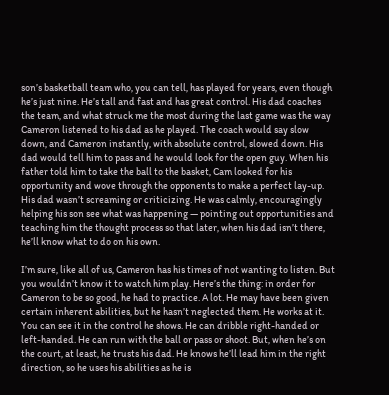son’s basketball team who, you can tell, has played for years, even though he’s just nine. He’s tall and fast and has great control. His dad coaches the team, and what struck me the most during the last game was the way Cameron listened to his dad as he played. The coach would say slow down, and Cameron instantly, with absolute control, slowed down. His dad would tell him to pass and he would look for the open guy. When his father told him to take the ball to the basket, Cam looked for his opportunity and wove through the opponents to make a perfect lay-up. His dad wasn’t screaming or criticizing. He was calmly, encouragingly helping his son see what was happening — pointing out opportunities and teaching him the thought process so that later, when his dad isn’t there, he’ll know what to do on his own.

I’m sure, like all of us, Cameron has his times of not wanting to listen. But you wouldn’t know it to watch him play. Here’s the thing: in order for Cameron to be so good, he had to practice. A lot. He may have been given certain inherent abilities, but he hasn’t neglected them. He works at it. You can see it in the control he shows. He can dribble right-handed or left-handed. He can run with the ball or pass or shoot. But, when he’s on the court, at least, he trusts his dad. He knows he’ll lead him in the right direction, so he uses his abilities as he is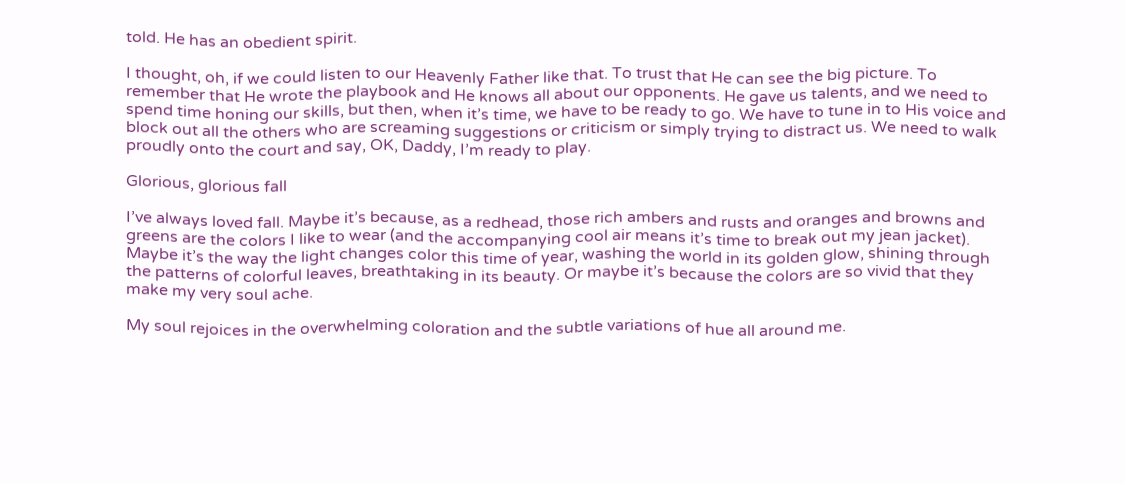told. He has an obedient spirit.

I thought, oh, if we could listen to our Heavenly Father like that. To trust that He can see the big picture. To remember that He wrote the playbook and He knows all about our opponents. He gave us talents, and we need to spend time honing our skills, but then, when it’s time, we have to be ready to go. We have to tune in to His voice and block out all the others who are screaming suggestions or criticism or simply trying to distract us. We need to walk proudly onto the court and say, OK, Daddy, I’m ready to play.

Glorious, glorious fall

I’ve always loved fall. Maybe it’s because, as a redhead, those rich ambers and rusts and oranges and browns and greens are the colors I like to wear (and the accompanying cool air means it’s time to break out my jean jacket). Maybe it’s the way the light changes color this time of year, washing the world in its golden glow, shining through the patterns of colorful leaves, breathtaking in its beauty. Or maybe it’s because the colors are so vivid that they make my very soul ache.

My soul rejoices in the overwhelming coloration and the subtle variations of hue all around me.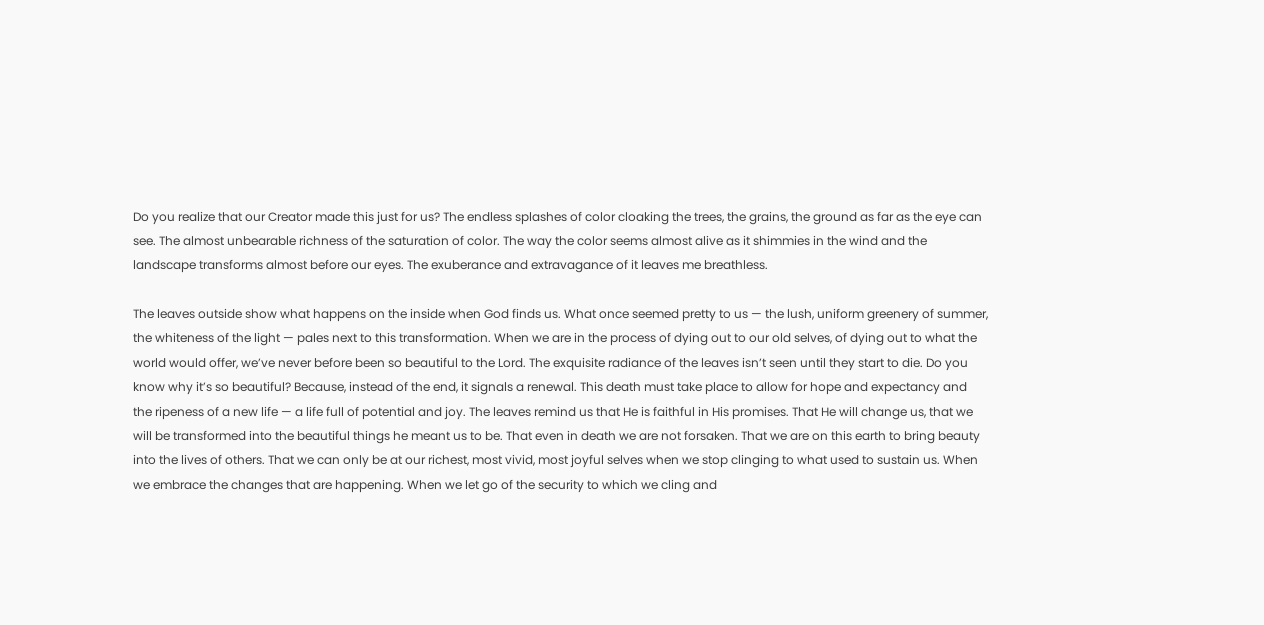Do you realize that our Creator made this just for us? The endless splashes of color cloaking the trees, the grains, the ground as far as the eye can see. The almost unbearable richness of the saturation of color. The way the color seems almost alive as it shimmies in the wind and the landscape transforms almost before our eyes. The exuberance and extravagance of it leaves me breathless.

The leaves outside show what happens on the inside when God finds us. What once seemed pretty to us — the lush, uniform greenery of summer, the whiteness of the light — pales next to this transformation. When we are in the process of dying out to our old selves, of dying out to what the world would offer, we’ve never before been so beautiful to the Lord. The exquisite radiance of the leaves isn’t seen until they start to die. Do you know why it’s so beautiful? Because, instead of the end, it signals a renewal. This death must take place to allow for hope and expectancy and the ripeness of a new life — a life full of potential and joy. The leaves remind us that He is faithful in His promises. That He will change us, that we will be transformed into the beautiful things he meant us to be. That even in death we are not forsaken. That we are on this earth to bring beauty into the lives of others. That we can only be at our richest, most vivid, most joyful selves when we stop clinging to what used to sustain us. When we embrace the changes that are happening. When we let go of the security to which we cling and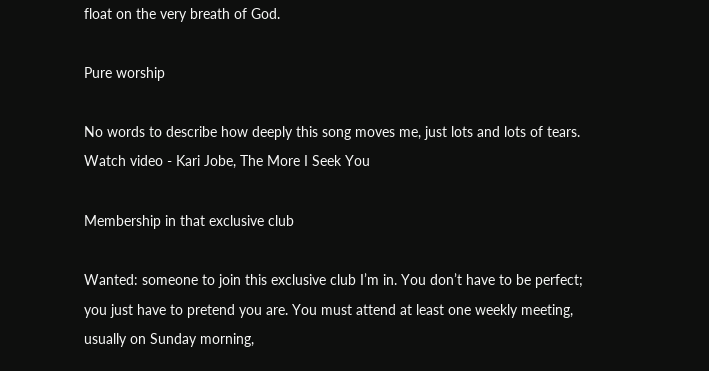float on the very breath of God.

Pure worship

No words to describe how deeply this song moves me, just lots and lots of tears.
Watch video - Kari Jobe, The More I Seek You

Membership in that exclusive club

Wanted: someone to join this exclusive club I’m in. You don’t have to be perfect; you just have to pretend you are. You must attend at least one weekly meeting, usually on Sunday morning,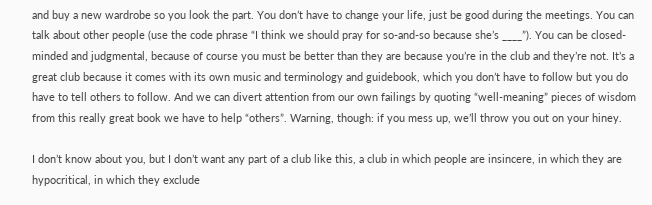and buy a new wardrobe so you look the part. You don’t have to change your life, just be good during the meetings. You can talk about other people (use the code phrase “I think we should pray for so-and-so because she’s ____”). You can be closed-minded and judgmental, because of course you must be better than they are because you’re in the club and they’re not. It’s a great club because it comes with its own music and terminology and guidebook, which you don’t have to follow but you do have to tell others to follow. And we can divert attention from our own failings by quoting “well-meaning” pieces of wisdom from this really great book we have to help “others”. Warning, though: if you mess up, we’ll throw you out on your hiney.

I don’t know about you, but I don’t want any part of a club like this, a club in which people are insincere, in which they are hypocritical, in which they exclude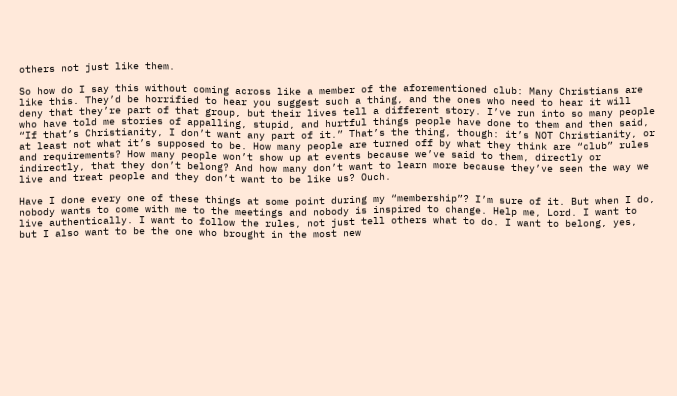others not just like them.

So how do I say this without coming across like a member of the aforementioned club: Many Christians are like this. They’d be horrified to hear you suggest such a thing, and the ones who need to hear it will deny that they’re part of that group, but their lives tell a different story. I’ve run into so many people who have told me stories of appalling, stupid, and hurtful things people have done to them and then said, “If that’s Christianity, I don’t want any part of it.” That’s the thing, though: it’s NOT Christianity, or at least not what it’s supposed to be. How many people are turned off by what they think are “club” rules and requirements? How many people won’t show up at events because we’ve said to them, directly or indirectly, that they don’t belong? And how many don’t want to learn more because they’ve seen the way we live and treat people and they don’t want to be like us? Ouch.

Have I done every one of these things at some point during my “membership”? I’m sure of it. But when I do, nobody wants to come with me to the meetings and nobody is inspired to change. Help me, Lord. I want to live authentically. I want to follow the rules, not just tell others what to do. I want to belong, yes, but I also want to be the one who brought in the most new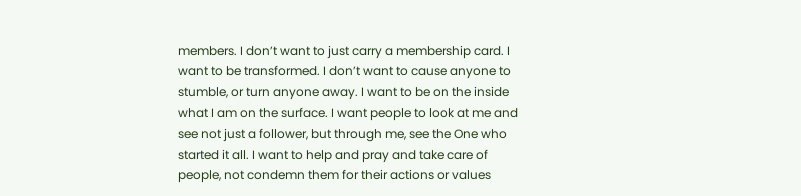members. I don’t want to just carry a membership card. I want to be transformed. I don’t want to cause anyone to stumble, or turn anyone away. I want to be on the inside what I am on the surface. I want people to look at me and see not just a follower, but through me, see the One who started it all. I want to help and pray and take care of people, not condemn them for their actions or values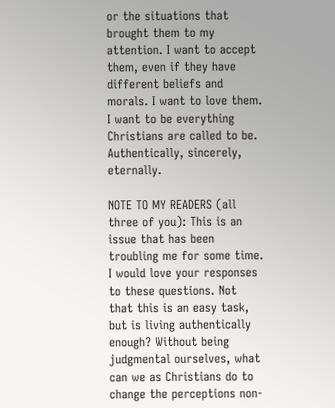or the situations that brought them to my attention. I want to accept them, even if they have different beliefs and morals. I want to love them. I want to be everything Christians are called to be. Authentically, sincerely, eternally.

NOTE TO MY READERS (all three of you): This is an issue that has been troubling me for some time. I would love your responses to these questions. Not that this is an easy task, but is living authentically enough? Without being judgmental ourselves, what can we as Christians do to change the perceptions non-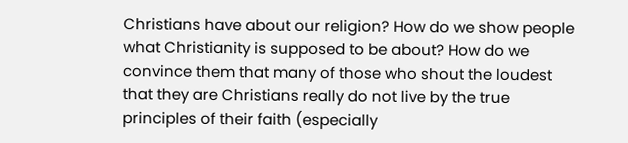Christians have about our religion? How do we show people what Christianity is supposed to be about? How do we convince them that many of those who shout the loudest that they are Christians really do not live by the true principles of their faith (especially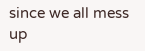since we all mess up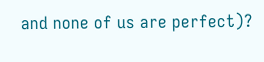and none of us are perfect)?